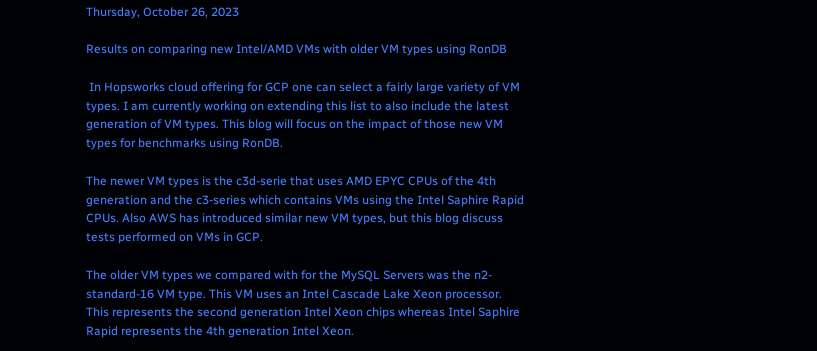Thursday, October 26, 2023

Results on comparing new Intel/AMD VMs with older VM types using RonDB

 In Hopsworks cloud offering for GCP one can select a fairly large variety of VM types. I am currently working on extending this list to also include the latest generation of VM types. This blog will focus on the impact of those new VM types for benchmarks using RonDB.

The newer VM types is the c3d-serie that uses AMD EPYC CPUs of the 4th generation and the c3-series which contains VMs using the Intel Saphire Rapid CPUs. Also AWS has introduced similar new VM types, but this blog discuss tests performed on VMs in GCP.

The older VM types we compared with for the MySQL Servers was the n2-standard-16 VM type. This VM uses an Intel Cascade Lake Xeon processor. This represents the second generation Intel Xeon chips whereas Intel Saphire Rapid represents the 4th generation Intel Xeon.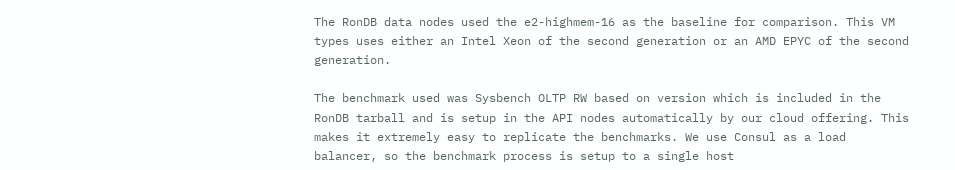The RonDB data nodes used the e2-highmem-16 as the baseline for comparison. This VM types uses either an Intel Xeon of the second generation or an AMD EPYC of the second generation.

The benchmark used was Sysbench OLTP RW based on version which is included in the RonDB tarball and is setup in the API nodes automatically by our cloud offering. This makes it extremely easy to replicate the benchmarks. We use Consul as a load balancer, so the benchmark process is setup to a single host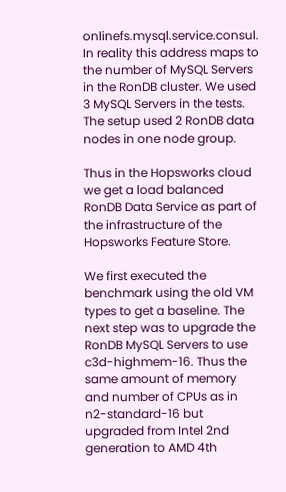onlinefs.mysql.service.consul. In reality this address maps to the number of MySQL Servers in the RonDB cluster. We used 3 MySQL Servers in the tests. The setup used 2 RonDB data nodes in one node group.

Thus in the Hopsworks cloud we get a load balanced RonDB Data Service as part of the infrastructure of the Hopsworks Feature Store.

We first executed the benchmark using the old VM types to get a baseline. The next step was to upgrade the RonDB MySQL Servers to use c3d-highmem-16. Thus the same amount of memory and number of CPUs as in n2-standard-16 but upgraded from Intel 2nd generation to AMD 4th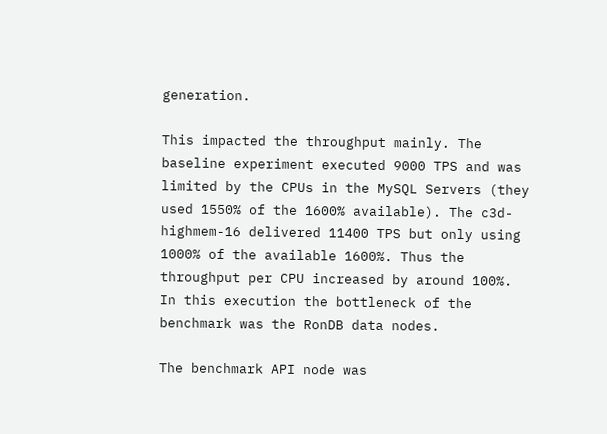generation.

This impacted the throughput mainly. The baseline experiment executed 9000 TPS and was limited by the CPUs in the MySQL Servers (they used 1550% of the 1600% available). The c3d-highmem-16 delivered 11400 TPS but only using 1000% of the available 1600%. Thus the throughput per CPU increased by around 100%. In this execution the bottleneck of the benchmark was the RonDB data nodes.

The benchmark API node was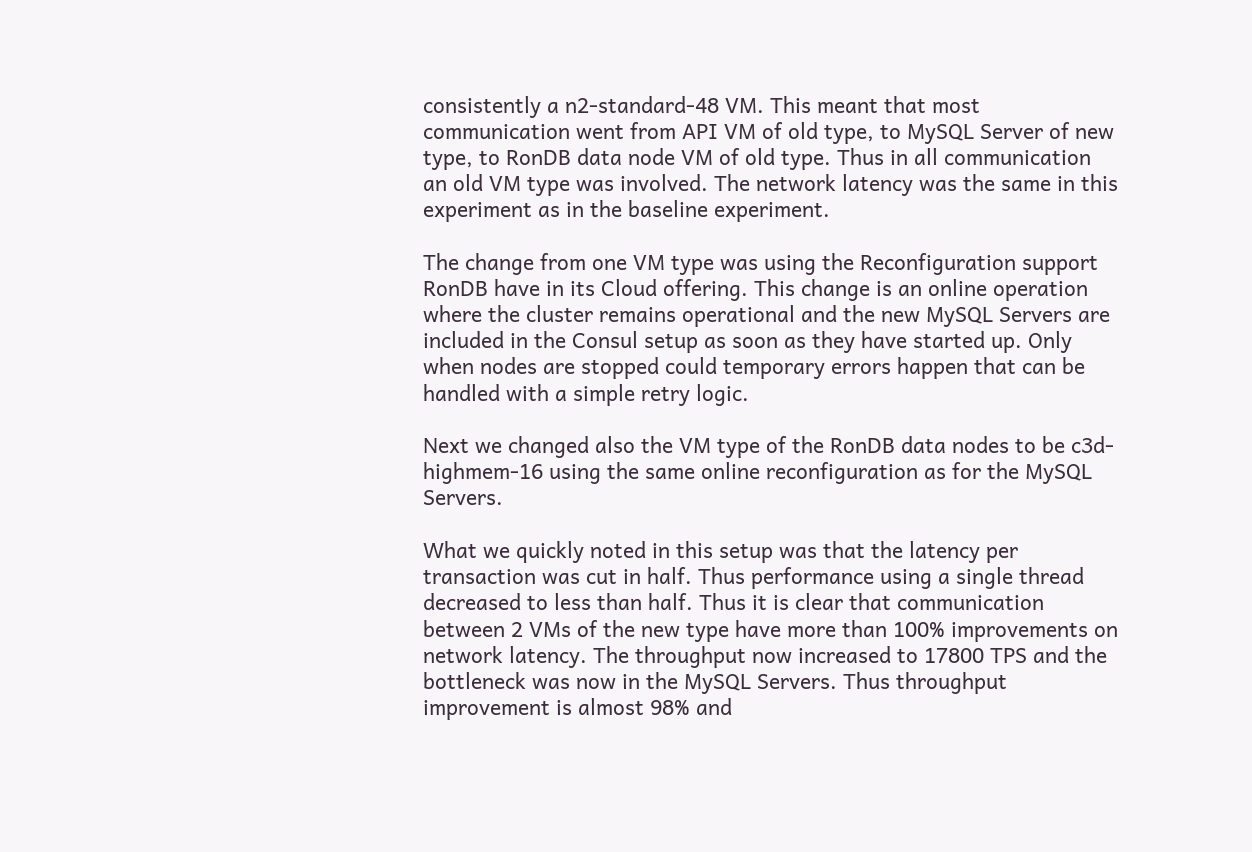consistently a n2-standard-48 VM. This meant that most communication went from API VM of old type, to MySQL Server of new type, to RonDB data node VM of old type. Thus in all communication an old VM type was involved. The network latency was the same in this experiment as in the baseline experiment.

The change from one VM type was using the Reconfiguration support RonDB have in its Cloud offering. This change is an online operation where the cluster remains operational and the new MySQL Servers are included in the Consul setup as soon as they have started up. Only when nodes are stopped could temporary errors happen that can be handled with a simple retry logic.

Next we changed also the VM type of the RonDB data nodes to be c3d-highmem-16 using the same online reconfiguration as for the MySQL Servers.

What we quickly noted in this setup was that the latency per transaction was cut in half. Thus performance using a single thread decreased to less than half. Thus it is clear that communication between 2 VMs of the new type have more than 100% improvements on network latency. The throughput now increased to 17800 TPS and the bottleneck was now in the MySQL Servers. Thus throughput improvement is almost 98% and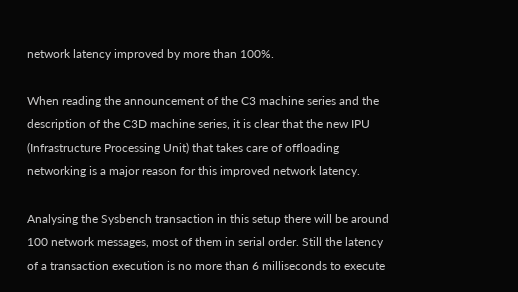network latency improved by more than 100%.

When reading the announcement of the C3 machine series and the description of the C3D machine series, it is clear that the new IPU (Infrastructure Processing Unit) that takes care of offloading networking is a major reason for this improved network latency.

Analysing the Sysbench transaction in this setup there will be around 100 network messages, most of them in serial order. Still the latency of a transaction execution is no more than 6 milliseconds to execute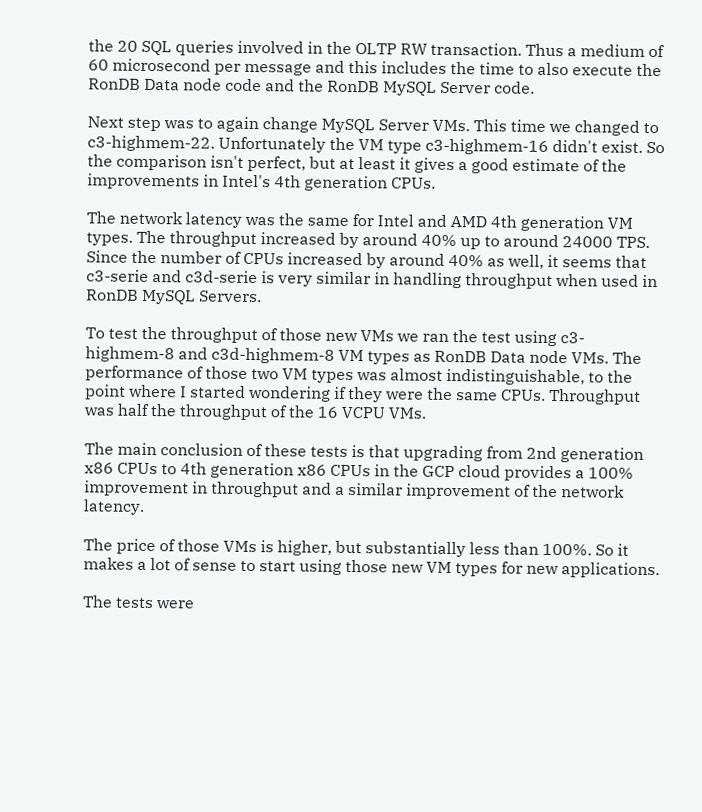the 20 SQL queries involved in the OLTP RW transaction. Thus a medium of 60 microsecond per message and this includes the time to also execute the RonDB Data node code and the RonDB MySQL Server code.

Next step was to again change MySQL Server VMs. This time we changed to c3-highmem-22. Unfortunately the VM type c3-highmem-16 didn't exist. So the comparison isn't perfect, but at least it gives a good estimate of the improvements in Intel's 4th generation CPUs.

The network latency was the same for Intel and AMD 4th generation VM types. The throughput increased by around 40% up to around 24000 TPS. Since the number of CPUs increased by around 40% as well, it seems that c3-serie and c3d-serie is very similar in handling throughput when used in RonDB MySQL Servers.

To test the throughput of those new VMs we ran the test using c3-highmem-8 and c3d-highmem-8 VM types as RonDB Data node VMs. The performance of those two VM types was almost indistinguishable, to the point where I started wondering if they were the same CPUs. Throughput was half the throughput of the 16 VCPU VMs.

The main conclusion of these tests is that upgrading from 2nd generation x86 CPUs to 4th generation x86 CPUs in the GCP cloud provides a 100% improvement in throughput and a similar improvement of the network latency.

The price of those VMs is higher, but substantially less than 100%. So it makes a lot of sense to start using those new VM types for new applications.

The tests were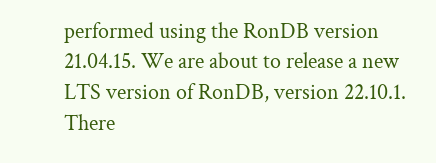performed using the RonDB version 21.04.15. We are about to release a new LTS version of RonDB, version 22.10.1. There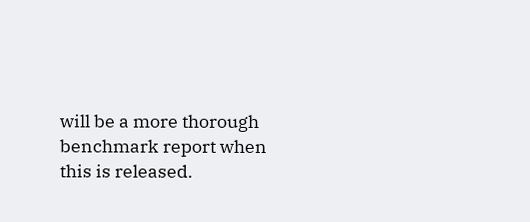will be a more thorough benchmark report when this is released.